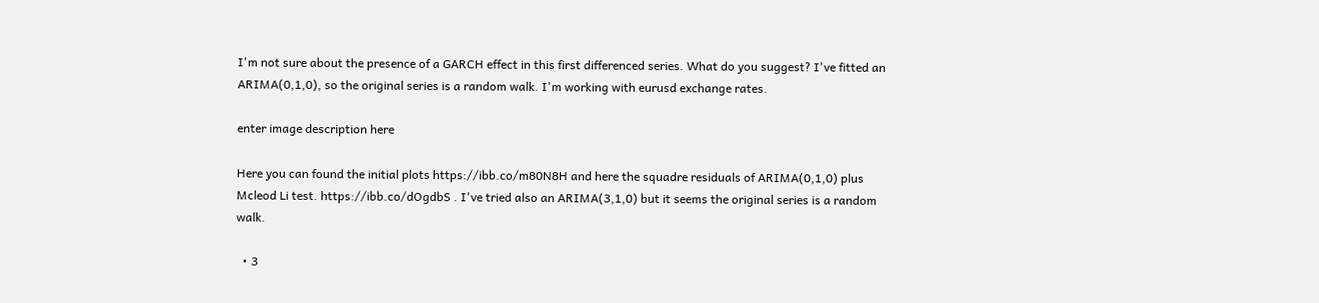I'm not sure about the presence of a GARCH effect in this first differenced series. What do you suggest? I've fitted an ARIMA(0,1,0), so the original series is a random walk. I'm working with eurusd exchange rates.

enter image description here

Here you can found the initial plots https://ibb.co/m80N8H and here the squadre residuals of ARIMA(0,1,0) plus Mcleod Li test. https://ibb.co/dOgdbS . I've tried also an ARIMA(3,1,0) but it seems the original series is a random walk.

  • 3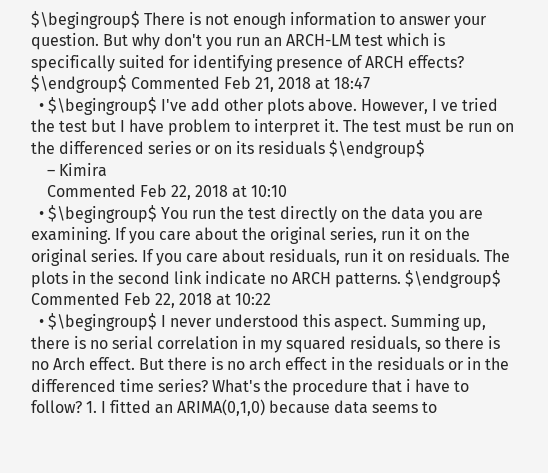$\begingroup$ There is not enough information to answer your question. But why don't you run an ARCH-LM test which is specifically suited for identifying presence of ARCH effects? $\endgroup$ Commented Feb 21, 2018 at 18:47
  • $\begingroup$ I've add other plots above. However, I ve tried the test but I have problem to interpret it. The test must be run on the differenced series or on its residuals $\endgroup$
    – Kimira
    Commented Feb 22, 2018 at 10:10
  • $\begingroup$ You run the test directly on the data you are examining. If you care about the original series, run it on the original series. If you care about residuals, run it on residuals. The plots in the second link indicate no ARCH patterns. $\endgroup$ Commented Feb 22, 2018 at 10:22
  • $\begingroup$ I never understood this aspect. Summing up, there is no serial correlation in my squared residuals, so there is no Arch effect. But there is no arch effect in the residuals or in the differenced time series? What's the procedure that i have to follow? 1. I fitted an ARIMA(0,1,0) because data seems to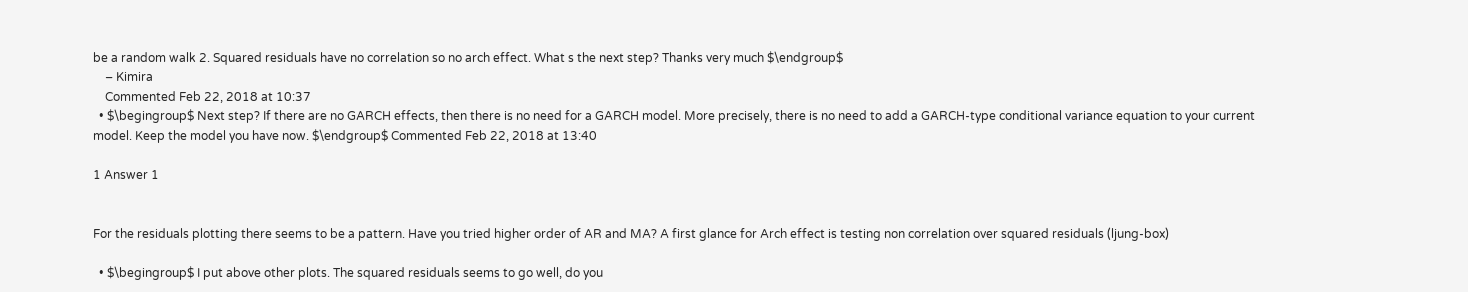be a random walk 2. Squared residuals have no correlation so no arch effect. What s the next step? Thanks very much $\endgroup$
    – Kimira
    Commented Feb 22, 2018 at 10:37
  • $\begingroup$ Next step? If there are no GARCH effects, then there is no need for a GARCH model. More precisely, there is no need to add a GARCH-type conditional variance equation to your current model. Keep the model you have now. $\endgroup$ Commented Feb 22, 2018 at 13:40

1 Answer 1


For the residuals plotting there seems to be a pattern. Have you tried higher order of AR and MA? A first glance for Arch effect is testing non correlation over squared residuals (ljung-box)

  • $\begingroup$ I put above other plots. The squared residuals seems to go well, do you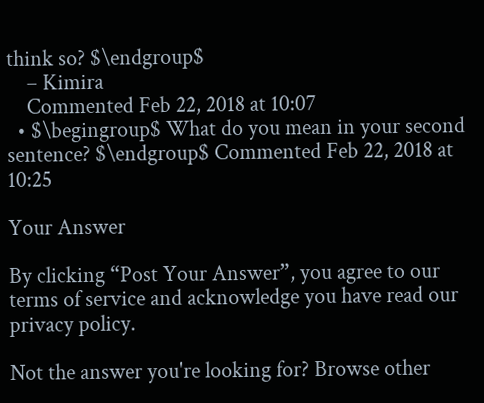think so? $\endgroup$
    – Kimira
    Commented Feb 22, 2018 at 10:07
  • $\begingroup$ What do you mean in your second sentence? $\endgroup$ Commented Feb 22, 2018 at 10:25

Your Answer

By clicking “Post Your Answer”, you agree to our terms of service and acknowledge you have read our privacy policy.

Not the answer you're looking for? Browse other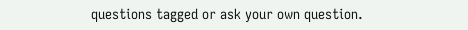questions tagged or ask your own question.